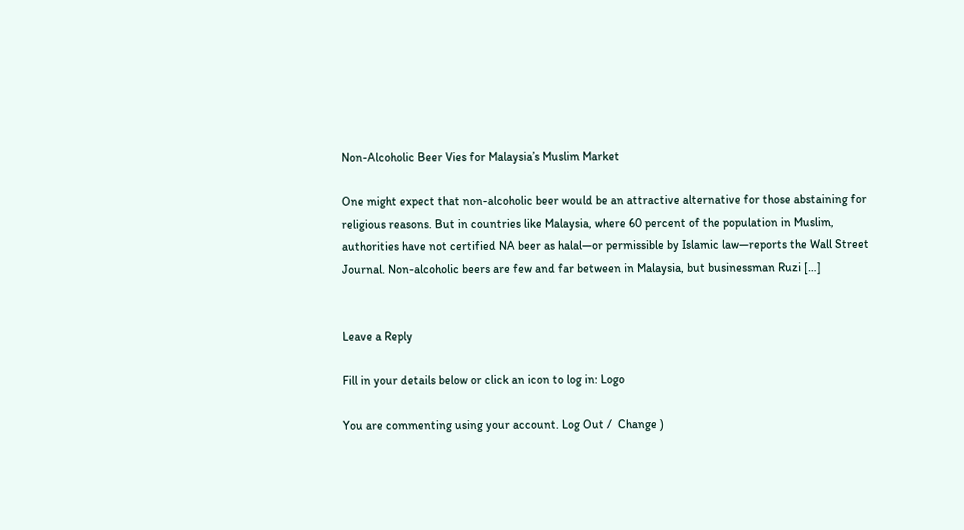Non-Alcoholic Beer Vies for Malaysia’s Muslim Market

One might expect that non-alcoholic beer would be an attractive alternative for those abstaining for religious reasons. But in countries like Malaysia, where 60 percent of the population in Muslim, authorities have not certified NA beer as halal—or permissible by Islamic law—reports the Wall Street Journal. Non-alcoholic beers are few and far between in Malaysia, but businessman Ruzi […]


Leave a Reply

Fill in your details below or click an icon to log in: Logo

You are commenting using your account. Log Out /  Change )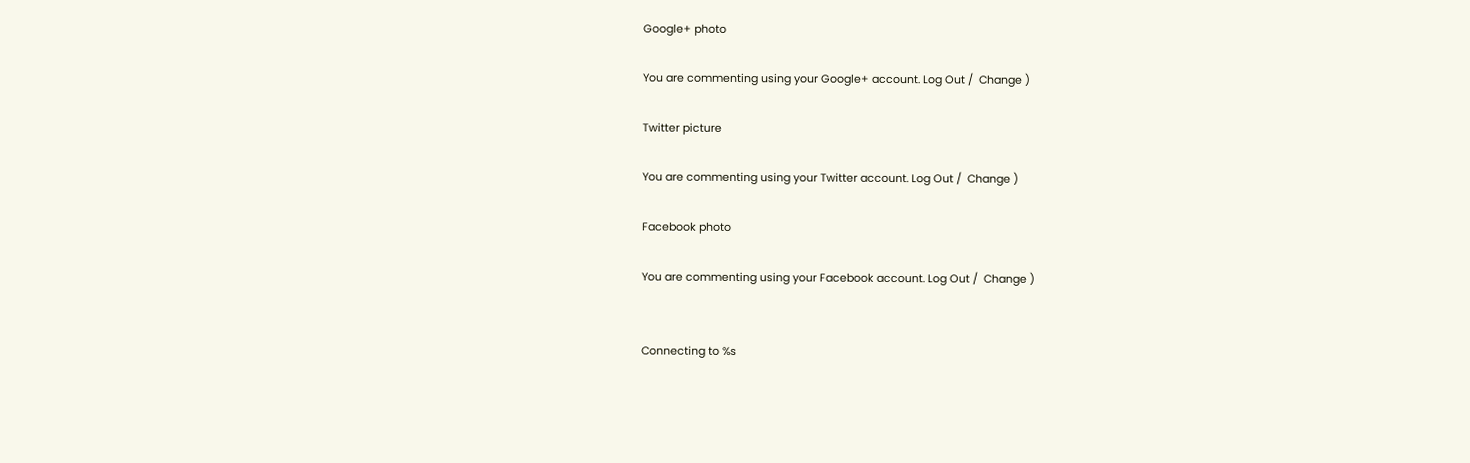Google+ photo

You are commenting using your Google+ account. Log Out /  Change )

Twitter picture

You are commenting using your Twitter account. Log Out /  Change )

Facebook photo

You are commenting using your Facebook account. Log Out /  Change )


Connecting to %s